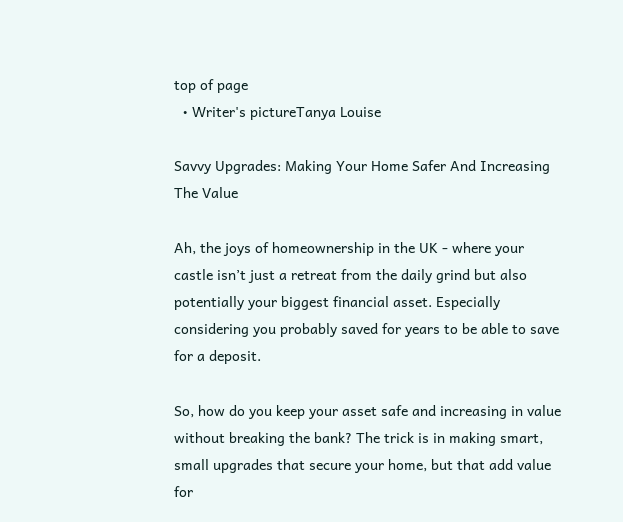top of page
  • Writer's pictureTanya Louise

Savvy Upgrades: Making Your Home Safer And Increasing The Value

Ah, the joys of homeownership in the UK - where your castle isn’t just a retreat from the daily grind but also potentially your biggest financial asset. Especially considering you probably saved for years to be able to save for a deposit.

So, how do you keep your asset safe and increasing in value without breaking the bank? The trick is in making smart, small upgrades that secure your home, but that add value for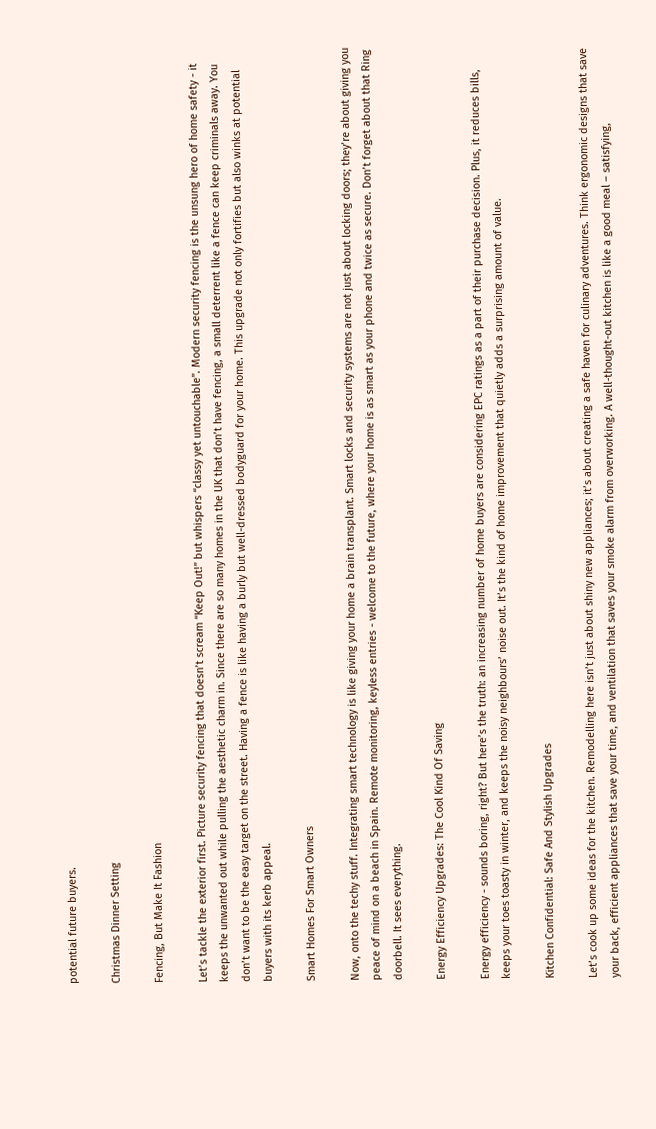potential future buyers.

Christmas Dinner Setting

Fencing, But Make It Fashion

Let’s tackle the exterior first. Picture security fencing that doesn’t scream “Keep Out!” but whispers “classy yet untouchable”. Modern security fencing is the unsung hero of home safety - it keeps the unwanted out while pulling the aesthetic charm in. Since there are so many homes in the UK that don’t have fencing, a small deterrent like a fence can keep criminals away. You don’t want to be the easy target on the street. Having a fence is like having a burly but well-dressed bodyguard for your home. This upgrade not only fortifies but also winks at potential buyers with its kerb appeal.

Smart Homes For Smart Owners

Now, onto the techy stuff. Integrating smart technology is like giving your home a brain transplant. Smart locks and security systems are not just about locking doors; they’re about giving you peace of mind on a beach in Spain. Remote monitoring, keyless entries - welcome to the future, where your home is as smart as your phone and twice as secure. Don’t forget about that Ring doorbell. It sees everything.

Energy Efficiency Upgrades: The Cool Kind Of Saving

Energy efficiency - sounds boring, right? But here’s the truth: an increasing number of home buyers are considering EPC ratings as a part of their purchase decision. Plus, it reduces bills, keeps your toes toasty in winter, and keeps the noisy neighbours’ noise out. It’s the kind of home improvement that quietly adds a surprising amount of value.

Kitchen Confidential: Safe And Stylish Upgrades

Let’s cook up some ideas for the kitchen. Remodelling here isn’t just about shiny new appliances; it’s about creating a safe haven for culinary adventures. Think ergonomic designs that save your back, efficient appliances that save your time, and ventilation that saves your smoke alarm from overworking. A well-thought-out kitchen is like a good meal – satisfying,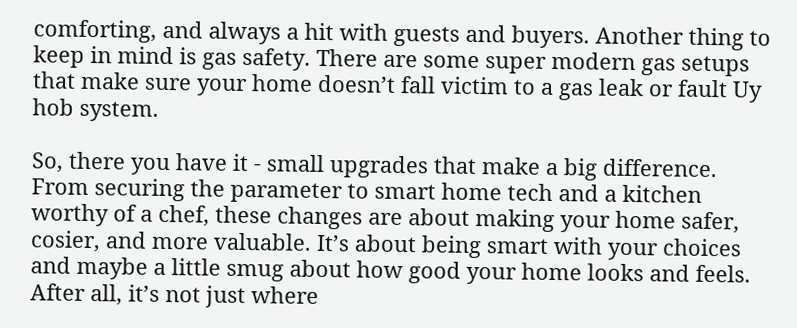comforting, and always a hit with guests and buyers. Another thing to keep in mind is gas safety. There are some super modern gas setups that make sure your home doesn’t fall victim to a gas leak or fault Uy hob system.

So, there you have it - small upgrades that make a big difference. From securing the parameter to smart home tech and a kitchen worthy of a chef, these changes are about making your home safer, cosier, and more valuable. It’s about being smart with your choices and maybe a little smug about how good your home looks and feels. After all, it’s not just where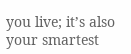you live; it’s also your smartest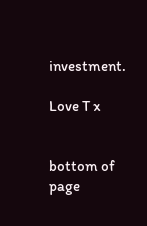investment.

Love T x


bottom of page